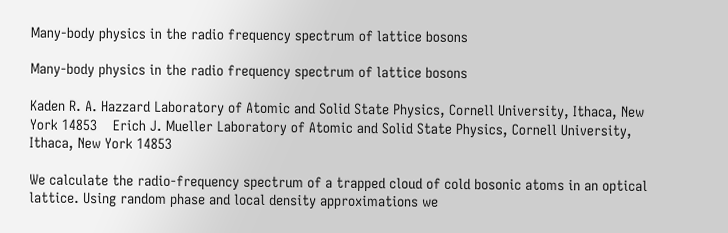Many-body physics in the radio frequency spectrum of lattice bosons

Many-body physics in the radio frequency spectrum of lattice bosons

Kaden R. A. Hazzard Laboratory of Atomic and Solid State Physics, Cornell University, Ithaca, New York 14853    Erich J. Mueller Laboratory of Atomic and Solid State Physics, Cornell University, Ithaca, New York 14853

We calculate the radio-frequency spectrum of a trapped cloud of cold bosonic atoms in an optical lattice. Using random phase and local density approximations we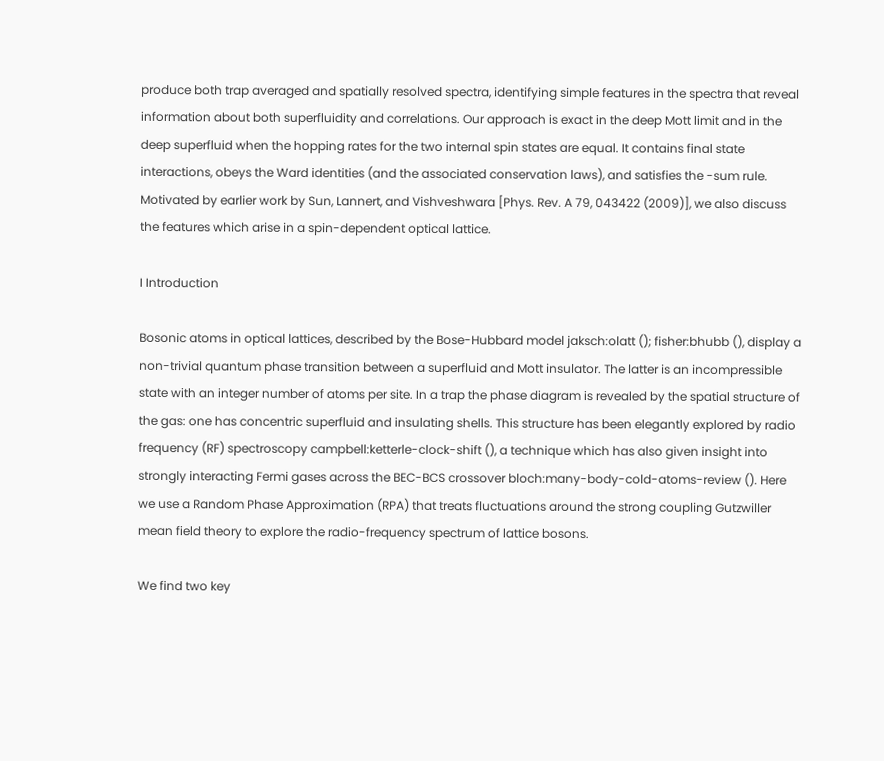produce both trap averaged and spatially resolved spectra, identifying simple features in the spectra that reveal information about both superfluidity and correlations. Our approach is exact in the deep Mott limit and in the deep superfluid when the hopping rates for the two internal spin states are equal. It contains final state interactions, obeys the Ward identities (and the associated conservation laws), and satisfies the -sum rule. Motivated by earlier work by Sun, Lannert, and Vishveshwara [Phys. Rev. A 79, 043422 (2009)], we also discuss the features which arise in a spin-dependent optical lattice.

I Introduction

Bosonic atoms in optical lattices, described by the Bose-Hubbard model jaksch:olatt (); fisher:bhubb (), display a non-trivial quantum phase transition between a superfluid and Mott insulator. The latter is an incompressible state with an integer number of atoms per site. In a trap the phase diagram is revealed by the spatial structure of the gas: one has concentric superfluid and insulating shells. This structure has been elegantly explored by radio frequency (RF) spectroscopy campbell:ketterle-clock-shift (), a technique which has also given insight into strongly interacting Fermi gases across the BEC-BCS crossover bloch:many-body-cold-atoms-review (). Here we use a Random Phase Approximation (RPA) that treats fluctuations around the strong coupling Gutzwiller mean field theory to explore the radio-frequency spectrum of lattice bosons.

We find two key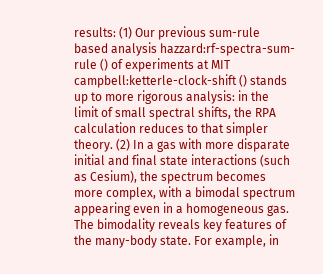results: (1) Our previous sum-rule based analysis hazzard:rf-spectra-sum-rule () of experiments at MIT campbell:ketterle-clock-shift () stands up to more rigorous analysis: in the limit of small spectral shifts, the RPA calculation reduces to that simpler theory. (2) In a gas with more disparate initial and final state interactions (such as Cesium), the spectrum becomes more complex, with a bimodal spectrum appearing even in a homogeneous gas. The bimodality reveals key features of the many-body state. For example, in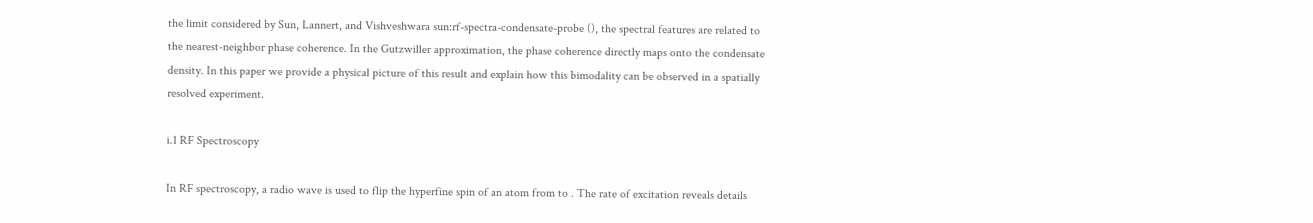the limit considered by Sun, Lannert, and Vishveshwara sun:rf-spectra-condensate-probe (), the spectral features are related to the nearest-neighbor phase coherence. In the Gutzwiller approximation, the phase coherence directly maps onto the condensate density. In this paper we provide a physical picture of this result and explain how this bimodality can be observed in a spatially resolved experiment.

i.1 RF Spectroscopy

In RF spectroscopy, a radio wave is used to flip the hyperfine spin of an atom from to . The rate of excitation reveals details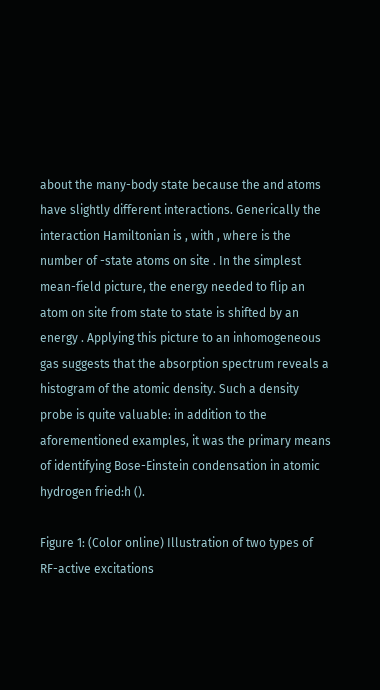about the many-body state because the and atoms have slightly different interactions. Generically the interaction Hamiltonian is , with , where is the number of -state atoms on site . In the simplest mean-field picture, the energy needed to flip an atom on site from state to state is shifted by an energy . Applying this picture to an inhomogeneous gas suggests that the absorption spectrum reveals a histogram of the atomic density. Such a density probe is quite valuable: in addition to the aforementioned examples, it was the primary means of identifying Bose-Einstein condensation in atomic hydrogen fried:h ().

Figure 1: (Color online) Illustration of two types of RF-active excitations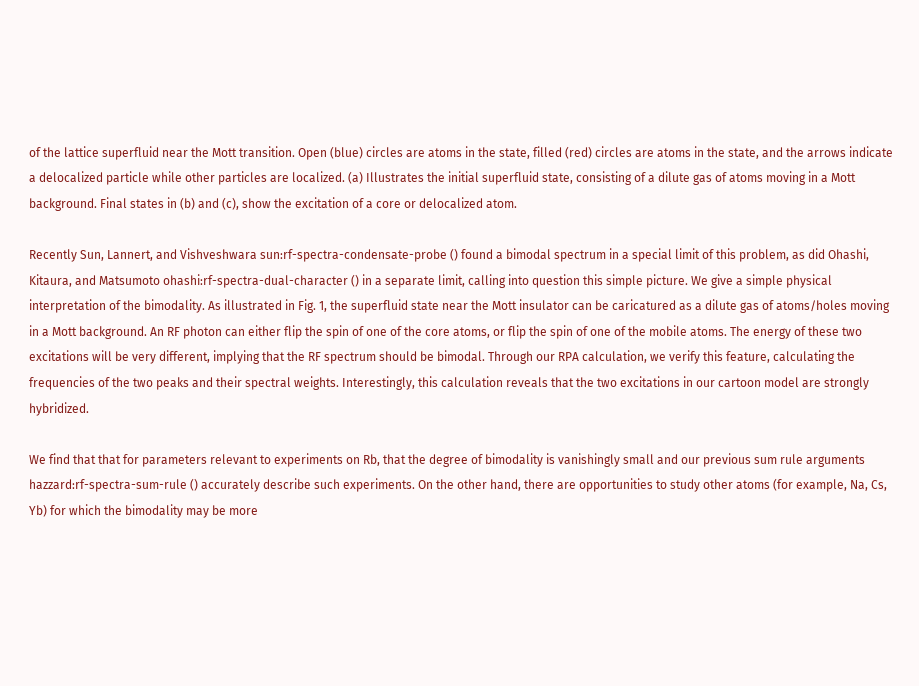of the lattice superfluid near the Mott transition. Open (blue) circles are atoms in the state, filled (red) circles are atoms in the state, and the arrows indicate a delocalized particle while other particles are localized. (a) Illustrates the initial superfluid state, consisting of a dilute gas of atoms moving in a Mott background. Final states in (b) and (c), show the excitation of a core or delocalized atom.

Recently Sun, Lannert, and Vishveshwara sun:rf-spectra-condensate-probe () found a bimodal spectrum in a special limit of this problem, as did Ohashi, Kitaura, and Matsumoto ohashi:rf-spectra-dual-character () in a separate limit, calling into question this simple picture. We give a simple physical interpretation of the bimodality. As illustrated in Fig. 1, the superfluid state near the Mott insulator can be caricatured as a dilute gas of atoms/holes moving in a Mott background. An RF photon can either flip the spin of one of the core atoms, or flip the spin of one of the mobile atoms. The energy of these two excitations will be very different, implying that the RF spectrum should be bimodal. Through our RPA calculation, we verify this feature, calculating the frequencies of the two peaks and their spectral weights. Interestingly, this calculation reveals that the two excitations in our cartoon model are strongly hybridized.

We find that that for parameters relevant to experiments on Rb, that the degree of bimodality is vanishingly small and our previous sum rule arguments hazzard:rf-spectra-sum-rule () accurately describe such experiments. On the other hand, there are opportunities to study other atoms (for example, Na, Cs, Yb) for which the bimodality may be more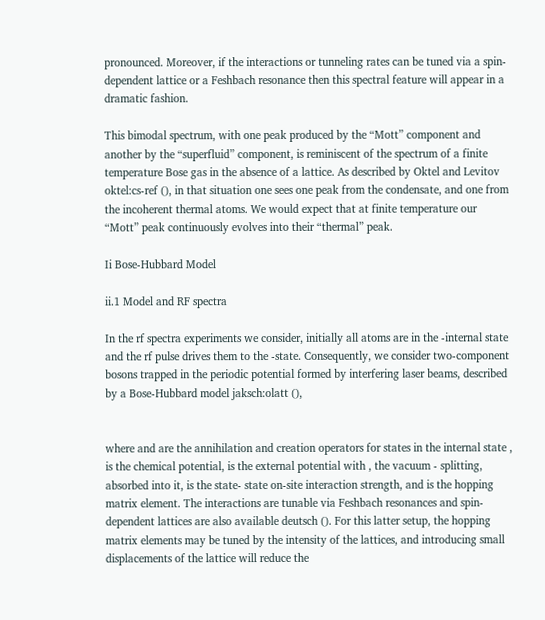pronounced. Moreover, if the interactions or tunneling rates can be tuned via a spin-dependent lattice or a Feshbach resonance then this spectral feature will appear in a dramatic fashion.

This bimodal spectrum, with one peak produced by the “Mott” component and another by the “superfluid” component, is reminiscent of the spectrum of a finite temperature Bose gas in the absence of a lattice. As described by Oktel and Levitov oktel:cs-ref (), in that situation one sees one peak from the condensate, and one from the incoherent thermal atoms. We would expect that at finite temperature our “Mott” peak continuously evolves into their “thermal” peak.

Ii Bose-Hubbard Model

ii.1 Model and RF spectra

In the rf spectra experiments we consider, initially all atoms are in the -internal state and the rf pulse drives them to the -state. Consequently, we consider two-component bosons trapped in the periodic potential formed by interfering laser beams, described by a Bose-Hubbard model jaksch:olatt (),


where and are the annihilation and creation operators for states in the internal state , is the chemical potential, is the external potential with , the vacuum - splitting, absorbed into it, is the state- state on-site interaction strength, and is the hopping matrix element. The interactions are tunable via Feshbach resonances and spin-dependent lattices are also available deutsch (). For this latter setup, the hopping matrix elements may be tuned by the intensity of the lattices, and introducing small displacements of the lattice will reduce the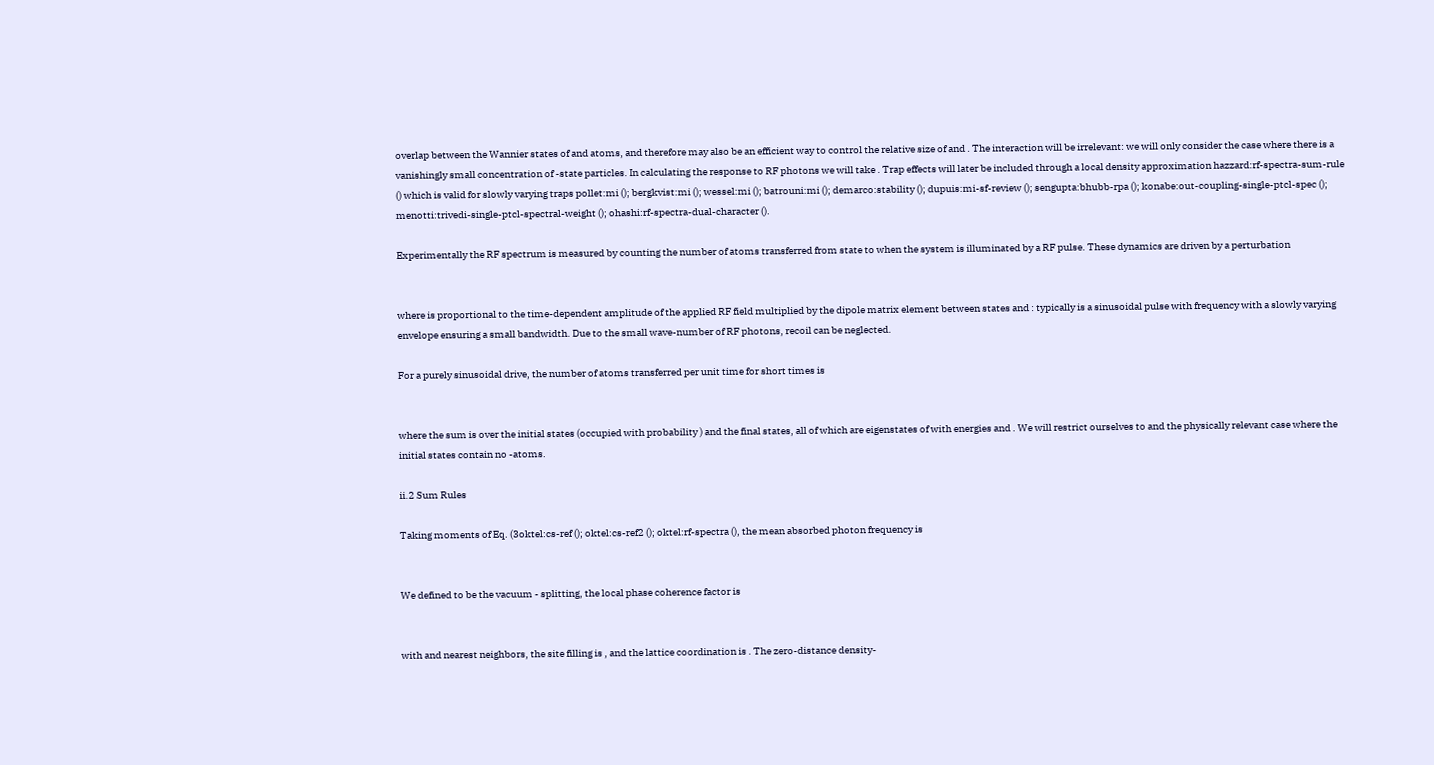overlap between the Wannier states of and atoms, and therefore may also be an efficient way to control the relative size of and . The interaction will be irrelevant: we will only consider the case where there is a vanishingly small concentration of -state particles. In calculating the response to RF photons we will take . Trap effects will later be included through a local density approximation hazzard:rf-spectra-sum-rule () which is valid for slowly varying traps pollet:mi (); bergkvist:mi (); wessel:mi (); batrouni:mi (); demarco:stability (); dupuis:mi-sf-review (); sengupta:bhubb-rpa (); konabe:out-coupling-single-ptcl-spec (); menotti:trivedi-single-ptcl-spectral-weight (); ohashi:rf-spectra-dual-character ().

Experimentally the RF spectrum is measured by counting the number of atoms transferred from state to when the system is illuminated by a RF pulse. These dynamics are driven by a perturbation


where is proportional to the time-dependent amplitude of the applied RF field multiplied by the dipole matrix element between states and : typically is a sinusoidal pulse with frequency with a slowly varying envelope ensuring a small bandwidth. Due to the small wave-number of RF photons, recoil can be neglected.

For a purely sinusoidal drive, the number of atoms transferred per unit time for short times is


where the sum is over the initial states (occupied with probability ) and the final states, all of which are eigenstates of with energies and . We will restrict ourselves to and the physically relevant case where the initial states contain no -atoms.

ii.2 Sum Rules

Taking moments of Eq. (3oktel:cs-ref (); oktel:cs-ref2 (); oktel:rf-spectra (), the mean absorbed photon frequency is


We defined to be the vacuum - splitting, the local phase coherence factor is


with and nearest neighbors, the site filling is , and the lattice coordination is . The zero-distance density-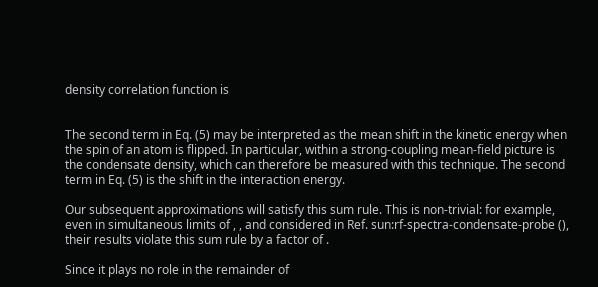density correlation function is


The second term in Eq. (5) may be interpreted as the mean shift in the kinetic energy when the spin of an atom is flipped. In particular, within a strong-coupling mean-field picture is the condensate density, which can therefore be measured with this technique. The second term in Eq. (5) is the shift in the interaction energy.

Our subsequent approximations will satisfy this sum rule. This is non-trivial: for example, even in simultaneous limits of , , and considered in Ref. sun:rf-spectra-condensate-probe (), their results violate this sum rule by a factor of .

Since it plays no role in the remainder of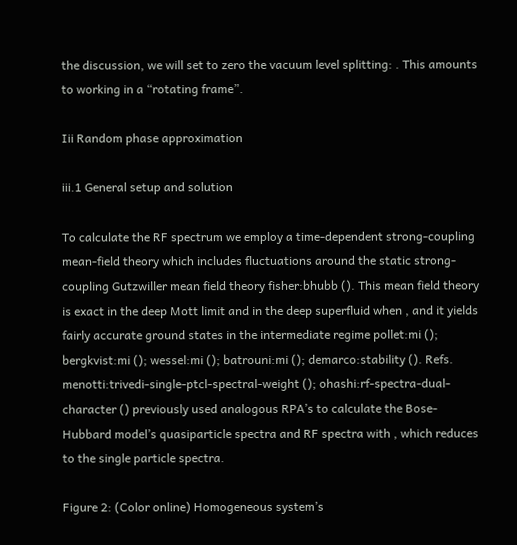the discussion, we will set to zero the vacuum level splitting: . This amounts to working in a “rotating frame”.

Iii Random phase approximation

iii.1 General setup and solution

To calculate the RF spectrum we employ a time-dependent strong-coupling mean-field theory which includes fluctuations around the static strong-coupling Gutzwiller mean field theory fisher:bhubb (). This mean field theory is exact in the deep Mott limit and in the deep superfluid when , and it yields fairly accurate ground states in the intermediate regime pollet:mi (); bergkvist:mi (); wessel:mi (); batrouni:mi (); demarco:stability (). Refs. menotti:trivedi-single-ptcl-spectral-weight (); ohashi:rf-spectra-dual-character () previously used analogous RPA’s to calculate the Bose-Hubbard model’s quasiparticle spectra and RF spectra with , which reduces to the single particle spectra.

Figure 2: (Color online) Homogeneous system’s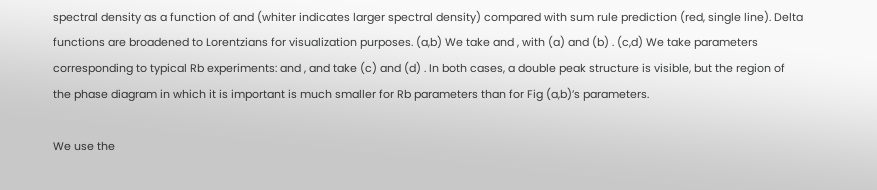spectral density as a function of and (whiter indicates larger spectral density) compared with sum rule prediction (red, single line). Delta functions are broadened to Lorentzians for visualization purposes. (a,b) We take and , with (a) and (b) . (c,d) We take parameters corresponding to typical Rb experiments: and , and take (c) and (d) . In both cases, a double peak structure is visible, but the region of the phase diagram in which it is important is much smaller for Rb parameters than for Fig (a,b)’s parameters.

We use the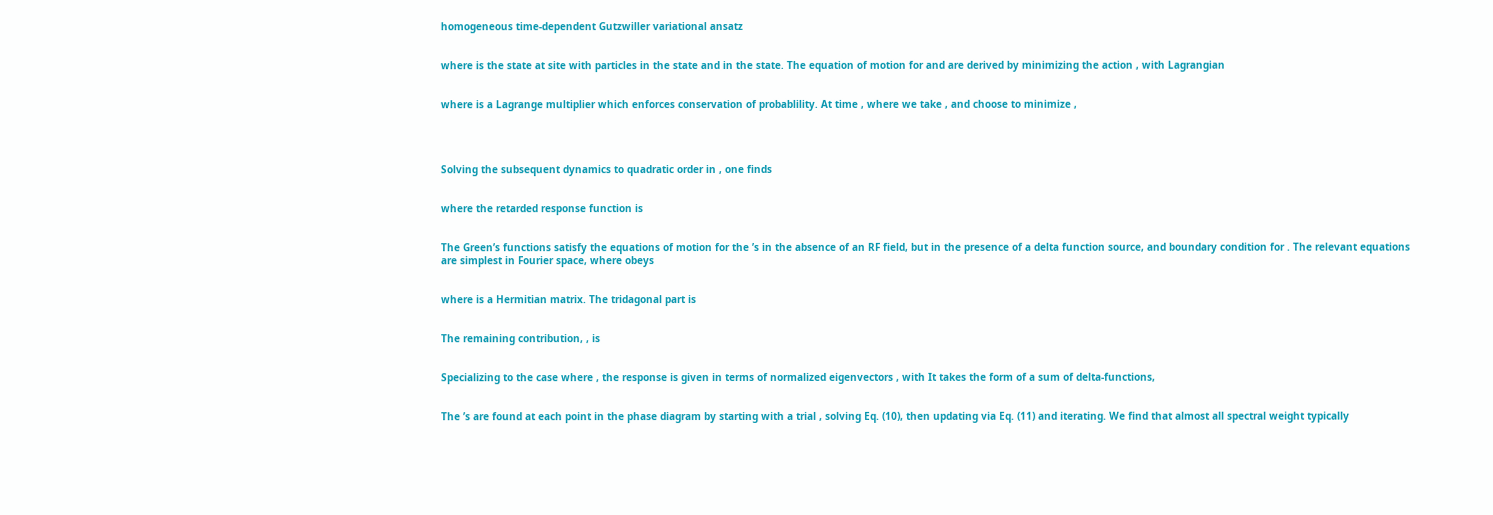homogeneous time-dependent Gutzwiller variational ansatz


where is the state at site with particles in the state and in the state. The equation of motion for and are derived by minimizing the action , with Lagrangian


where is a Lagrange multiplier which enforces conservation of probablility. At time , where we take , and choose to minimize ,




Solving the subsequent dynamics to quadratic order in , one finds


where the retarded response function is


The Green’s functions satisfy the equations of motion for the ’s in the absence of an RF field, but in the presence of a delta function source, and boundary condition for . The relevant equations are simplest in Fourier space, where obeys


where is a Hermitian matrix. The tridagonal part is


The remaining contribution, , is


Specializing to the case where , the response is given in terms of normalized eigenvectors , with It takes the form of a sum of delta-functions,


The ’s are found at each point in the phase diagram by starting with a trial , solving Eq. (10), then updating via Eq. (11) and iterating. We find that almost all spectral weight typically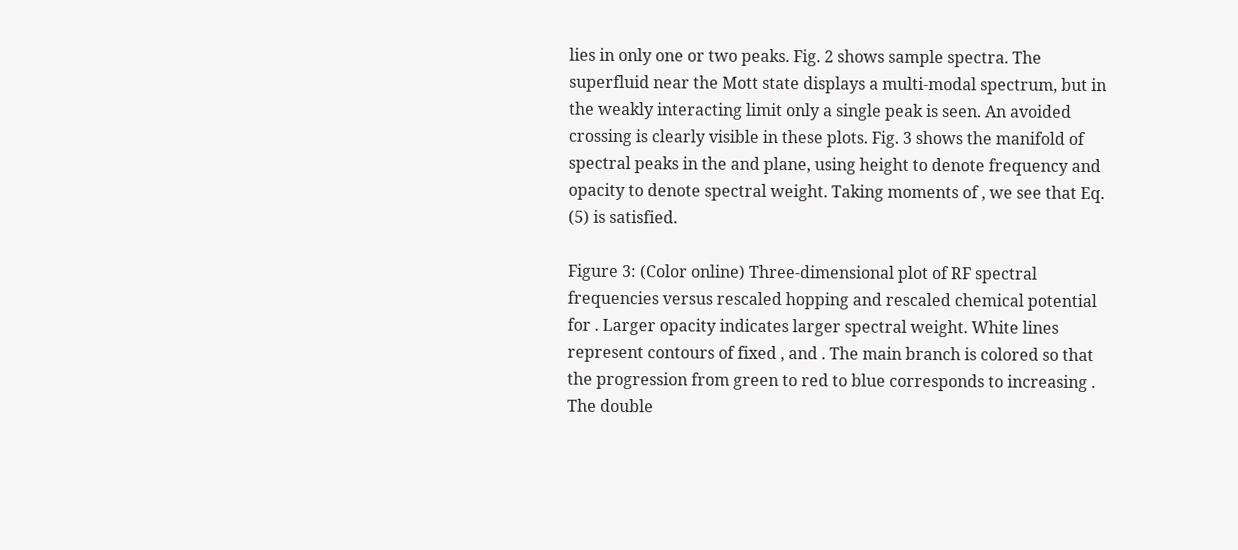lies in only one or two peaks. Fig. 2 shows sample spectra. The superfluid near the Mott state displays a multi-modal spectrum, but in the weakly interacting limit only a single peak is seen. An avoided crossing is clearly visible in these plots. Fig. 3 shows the manifold of spectral peaks in the and plane, using height to denote frequency and opacity to denote spectral weight. Taking moments of , we see that Eq. (5) is satisfied.

Figure 3: (Color online) Three-dimensional plot of RF spectral frequencies versus rescaled hopping and rescaled chemical potential for . Larger opacity indicates larger spectral weight. White lines represent contours of fixed , and . The main branch is colored so that the progression from green to red to blue corresponds to increasing . The double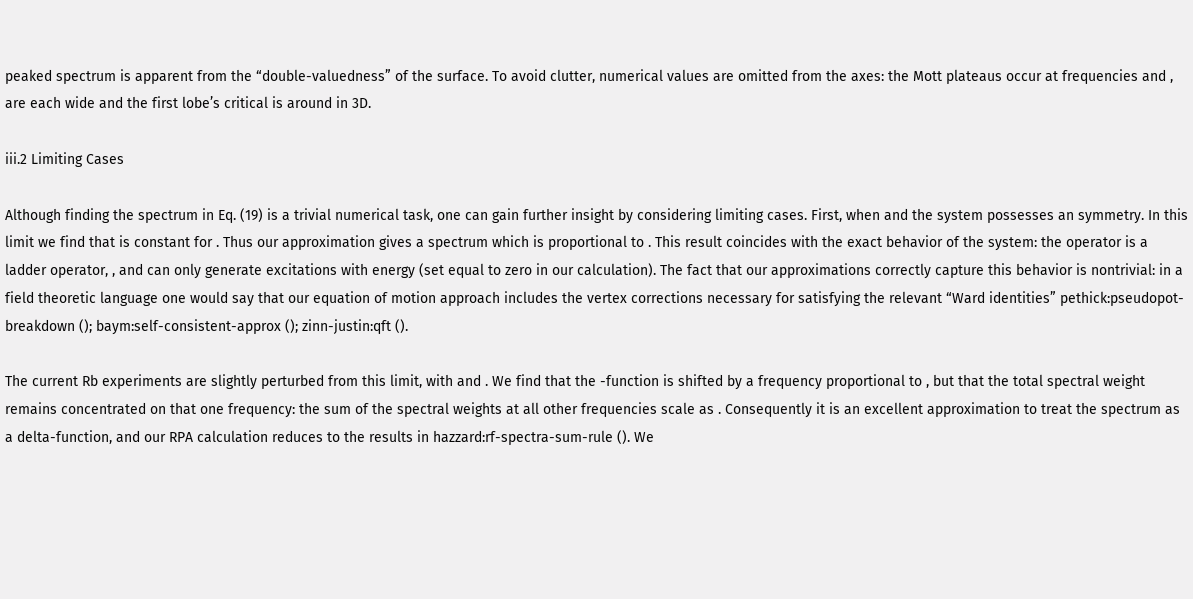peaked spectrum is apparent from the “double-valuedness” of the surface. To avoid clutter, numerical values are omitted from the axes: the Mott plateaus occur at frequencies and , are each wide and the first lobe’s critical is around in 3D.

iii.2 Limiting Cases

Although finding the spectrum in Eq. (19) is a trivial numerical task, one can gain further insight by considering limiting cases. First, when and the system possesses an symmetry. In this limit we find that is constant for . Thus our approximation gives a spectrum which is proportional to . This result coincides with the exact behavior of the system: the operator is a ladder operator, , and can only generate excitations with energy (set equal to zero in our calculation). The fact that our approximations correctly capture this behavior is nontrivial: in a field theoretic language one would say that our equation of motion approach includes the vertex corrections necessary for satisfying the relevant “Ward identities” pethick:pseudopot-breakdown (); baym:self-consistent-approx (); zinn-justin:qft ().

The current Rb experiments are slightly perturbed from this limit, with and . We find that the -function is shifted by a frequency proportional to , but that the total spectral weight remains concentrated on that one frequency: the sum of the spectral weights at all other frequencies scale as . Consequently it is an excellent approximation to treat the spectrum as a delta-function, and our RPA calculation reduces to the results in hazzard:rf-spectra-sum-rule (). We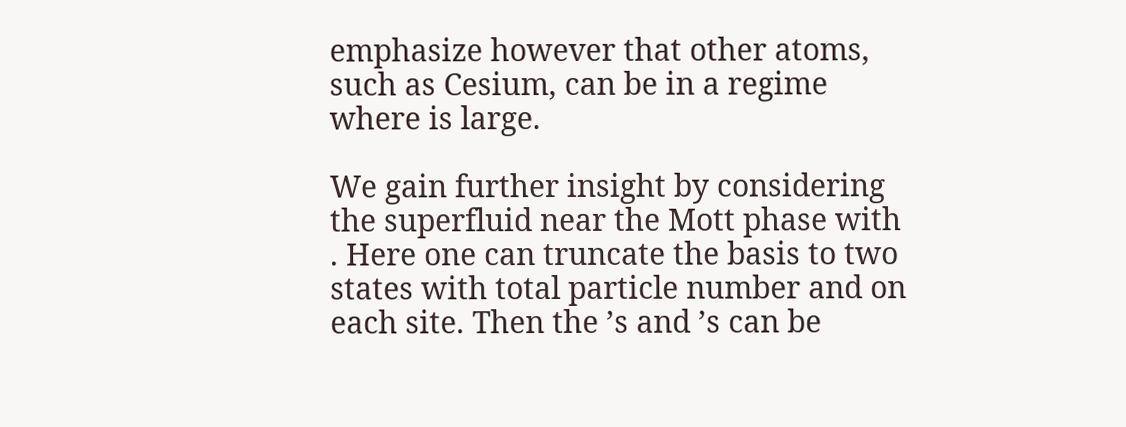emphasize however that other atoms, such as Cesium, can be in a regime where is large.

We gain further insight by considering the superfluid near the Mott phase with . Here one can truncate the basis to two states with total particle number and on each site. Then the ’s and ’s can be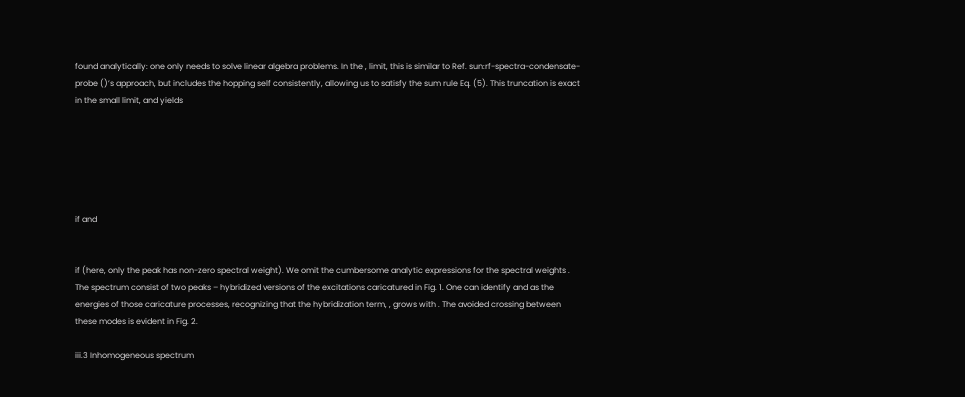found analytically: one only needs to solve linear algebra problems. In the , limit, this is similar to Ref. sun:rf-spectra-condensate-probe ()’s approach, but includes the hopping self consistently, allowing us to satisfy the sum rule Eq. (5). This truncation is exact in the small limit, and yields






if and


if (here, only the peak has non-zero spectral weight). We omit the cumbersome analytic expressions for the spectral weights . The spectrum consist of two peaks – hybridized versions of the excitations caricatured in Fig. 1. One can identify and as the energies of those caricature processes, recognizing that the hybridization term, , grows with . The avoided crossing between these modes is evident in Fig. 2.

iii.3 Inhomogeneous spectrum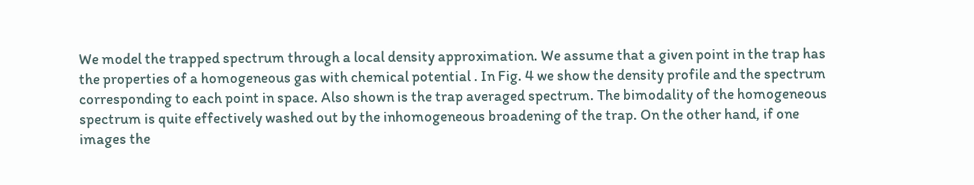We model the trapped spectrum through a local density approximation. We assume that a given point in the trap has the properties of a homogeneous gas with chemical potential . In Fig. 4 we show the density profile and the spectrum corresponding to each point in space. Also shown is the trap averaged spectrum. The bimodality of the homogeneous spectrum is quite effectively washed out by the inhomogeneous broadening of the trap. On the other hand, if one images the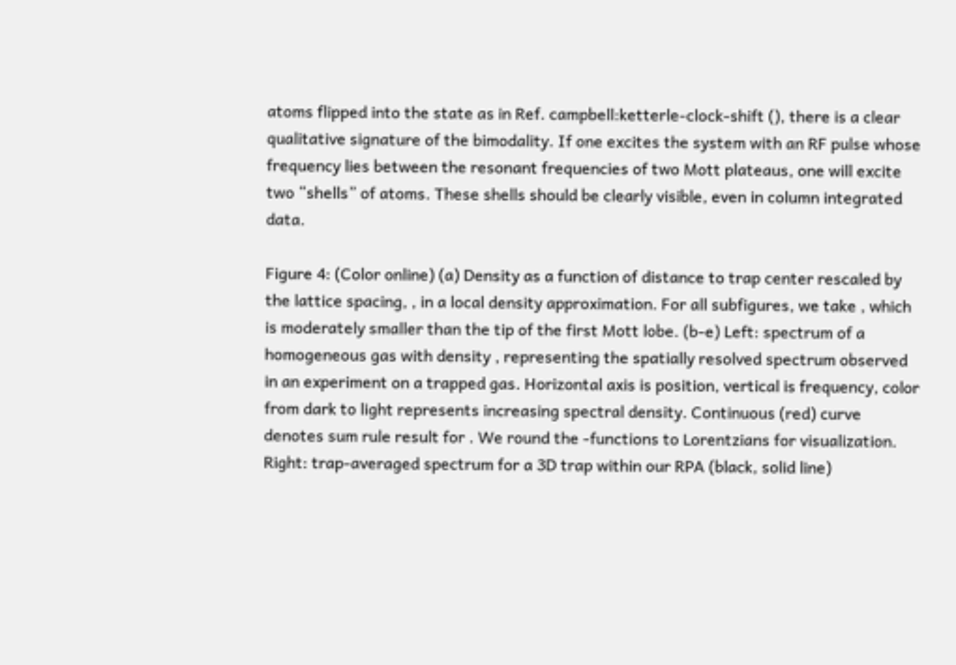atoms flipped into the state as in Ref. campbell:ketterle-clock-shift (), there is a clear qualitative signature of the bimodality. If one excites the system with an RF pulse whose frequency lies between the resonant frequencies of two Mott plateaus, one will excite two “shells” of atoms. These shells should be clearly visible, even in column integrated data.

Figure 4: (Color online) (a) Density as a function of distance to trap center rescaled by the lattice spacing, , in a local density approximation. For all subfigures, we take , which is moderately smaller than the tip of the first Mott lobe. (b-e) Left: spectrum of a homogeneous gas with density , representing the spatially resolved spectrum observed in an experiment on a trapped gas. Horizontal axis is position, vertical is frequency, color from dark to light represents increasing spectral density. Continuous (red) curve denotes sum rule result for . We round the -functions to Lorentzians for visualization. Right: trap-averaged spectrum for a 3D trap within our RPA (black, solid line)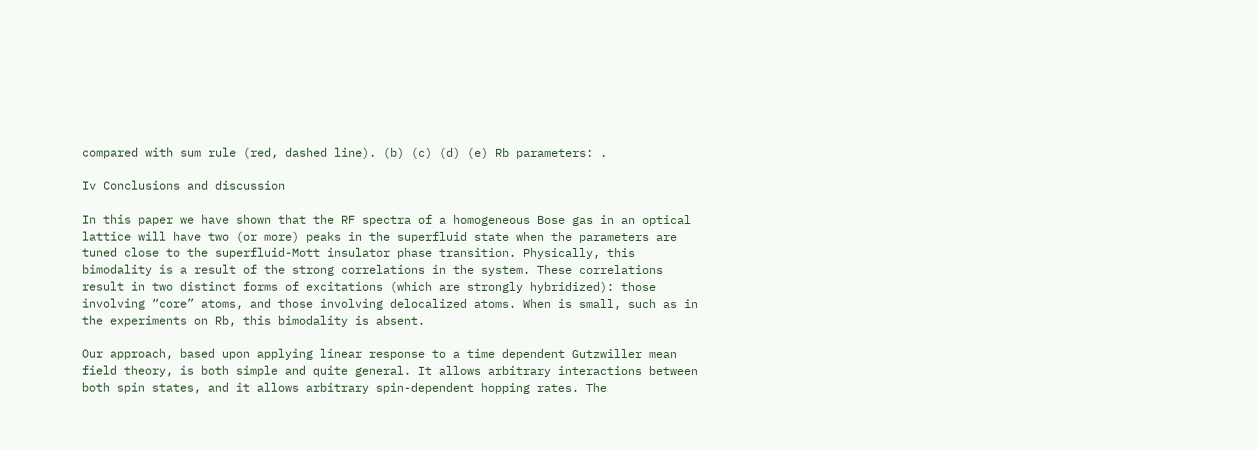compared with sum rule (red, dashed line). (b) (c) (d) (e) Rb parameters: .

Iv Conclusions and discussion

In this paper we have shown that the RF spectra of a homogeneous Bose gas in an optical lattice will have two (or more) peaks in the superfluid state when the parameters are tuned close to the superfluid-Mott insulator phase transition. Physically, this bimodality is a result of the strong correlations in the system. These correlations result in two distinct forms of excitations (which are strongly hybridized): those involving “core” atoms, and those involving delocalized atoms. When is small, such as in the experiments on Rb, this bimodality is absent.

Our approach, based upon applying linear response to a time dependent Gutzwiller mean field theory, is both simple and quite general. It allows arbitrary interactions between both spin states, and it allows arbitrary spin-dependent hopping rates. The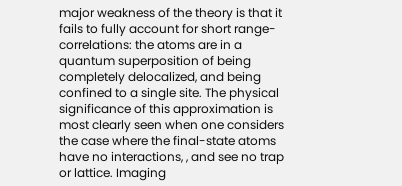major weakness of the theory is that it fails to fully account for short range-correlations: the atoms are in a quantum superposition of being completely delocalized, and being confined to a single site. The physical significance of this approximation is most clearly seen when one considers the case where the final-state atoms have no interactions, , and see no trap or lattice. Imaging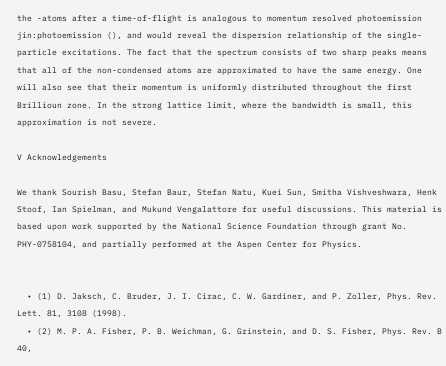the -atoms after a time-of-flight is analogous to momentum resolved photoemission jin:photoemission (), and would reveal the dispersion relationship of the single-particle excitations. The fact that the spectrum consists of two sharp peaks means that all of the non-condensed atoms are approximated to have the same energy. One will also see that their momentum is uniformly distributed throughout the first Brillioun zone. In the strong lattice limit, where the bandwidth is small, this approximation is not severe.

V Acknowledgements

We thank Sourish Basu, Stefan Baur, Stefan Natu, Kuei Sun, Smitha Vishveshwara, Henk Stoof, Ian Spielman, and Mukund Vengalattore for useful discussions. This material is based upon work supported by the National Science Foundation through grant No. PHY-0758104, and partially performed at the Aspen Center for Physics.


  • (1) D. Jaksch, C. Bruder, J. I. Cirac, C. W. Gardiner, and P. Zoller, Phys. Rev. Lett. 81, 3108 (1998).
  • (2) M. P. A. Fisher, P. B. Weichman, G. Grinstein, and D. S. Fisher, Phys. Rev. B 40,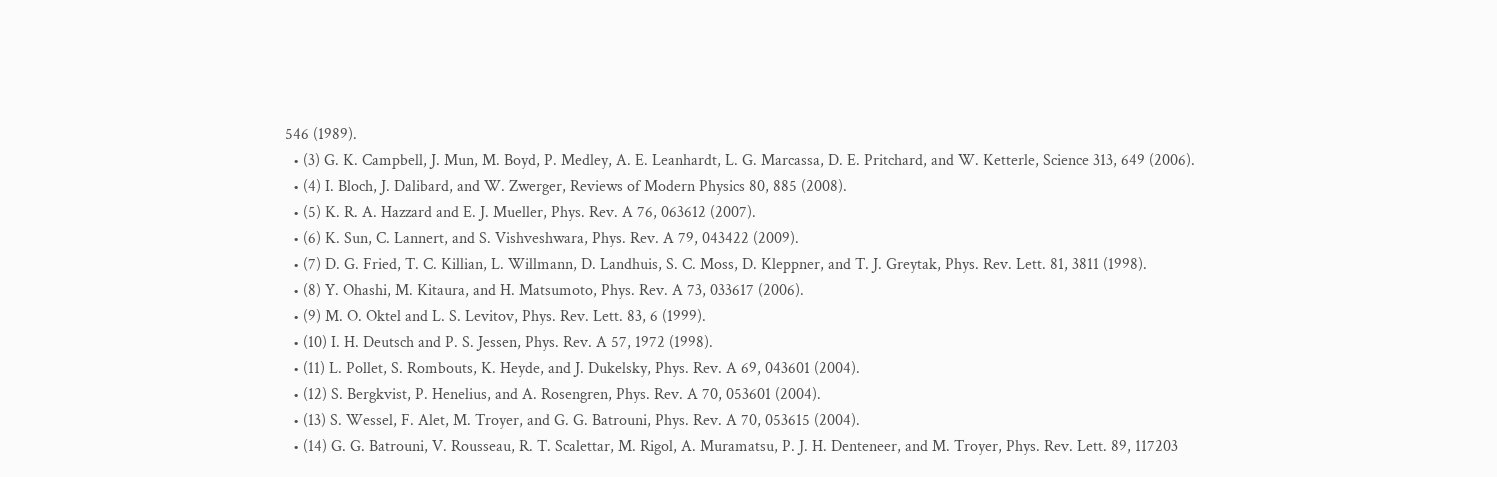546 (1989).
  • (3) G. K. Campbell, J. Mun, M. Boyd, P. Medley, A. E. Leanhardt, L. G. Marcassa, D. E. Pritchard, and W. Ketterle, Science 313, 649 (2006).
  • (4) I. Bloch, J. Dalibard, and W. Zwerger, Reviews of Modern Physics 80, 885 (2008).
  • (5) K. R. A. Hazzard and E. J. Mueller, Phys. Rev. A 76, 063612 (2007).
  • (6) K. Sun, C. Lannert, and S. Vishveshwara, Phys. Rev. A 79, 043422 (2009).
  • (7) D. G. Fried, T. C. Killian, L. Willmann, D. Landhuis, S. C. Moss, D. Kleppner, and T. J. Greytak, Phys. Rev. Lett. 81, 3811 (1998).
  • (8) Y. Ohashi, M. Kitaura, and H. Matsumoto, Phys. Rev. A 73, 033617 (2006).
  • (9) M. O. Oktel and L. S. Levitov, Phys. Rev. Lett. 83, 6 (1999).
  • (10) I. H. Deutsch and P. S. Jessen, Phys. Rev. A 57, 1972 (1998).
  • (11) L. Pollet, S. Rombouts, K. Heyde, and J. Dukelsky, Phys. Rev. A 69, 043601 (2004).
  • (12) S. Bergkvist, P. Henelius, and A. Rosengren, Phys. Rev. A 70, 053601 (2004).
  • (13) S. Wessel, F. Alet, M. Troyer, and G. G. Batrouni, Phys. Rev. A 70, 053615 (2004).
  • (14) G. G. Batrouni, V. Rousseau, R. T. Scalettar, M. Rigol, A. Muramatsu, P. J. H. Denteneer, and M. Troyer, Phys. Rev. Lett. 89, 117203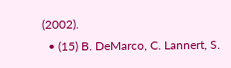(2002).
  • (15) B. DeMarco, C. Lannert, S.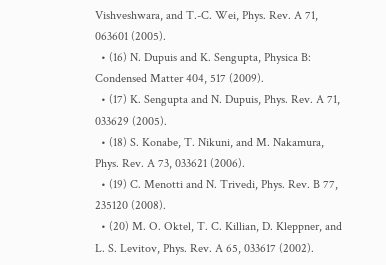Vishveshwara, and T.-C. Wei, Phys. Rev. A 71, 063601 (2005).
  • (16) N. Dupuis and K. Sengupta, Physica B: Condensed Matter 404, 517 (2009).
  • (17) K. Sengupta and N. Dupuis, Phys. Rev. A 71, 033629 (2005).
  • (18) S. Konabe, T. Nikuni, and M. Nakamura, Phys. Rev. A 73, 033621 (2006).
  • (19) C. Menotti and N. Trivedi, Phys. Rev. B 77, 235120 (2008).
  • (20) M. O. Oktel, T. C. Killian, D. Kleppner, and L. S. Levitov, Phys. Rev. A 65, 033617 (2002).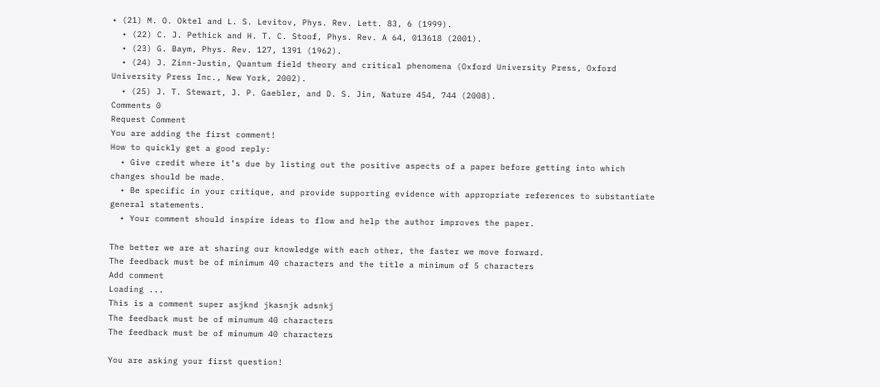• (21) M. O. Oktel and L. S. Levitov, Phys. Rev. Lett. 83, 6 (1999).
  • (22) C. J. Pethick and H. T. C. Stoof, Phys. Rev. A 64, 013618 (2001).
  • (23) G. Baym, Phys. Rev. 127, 1391 (1962).
  • (24) J. Zinn-Justin, Quantum field theory and critical phenomena (Oxford University Press, Oxford University Press Inc., New York, 2002).
  • (25) J. T. Stewart, J. P. Gaebler, and D. S. Jin, Nature 454, 744 (2008).
Comments 0
Request Comment
You are adding the first comment!
How to quickly get a good reply:
  • Give credit where it’s due by listing out the positive aspects of a paper before getting into which changes should be made.
  • Be specific in your critique, and provide supporting evidence with appropriate references to substantiate general statements.
  • Your comment should inspire ideas to flow and help the author improves the paper.

The better we are at sharing our knowledge with each other, the faster we move forward.
The feedback must be of minimum 40 characters and the title a minimum of 5 characters
Add comment
Loading ...
This is a comment super asjknd jkasnjk adsnkj
The feedback must be of minumum 40 characters
The feedback must be of minumum 40 characters

You are asking your first question!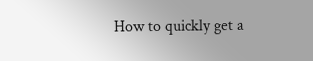How to quickly get a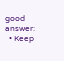good answer:
  • Keep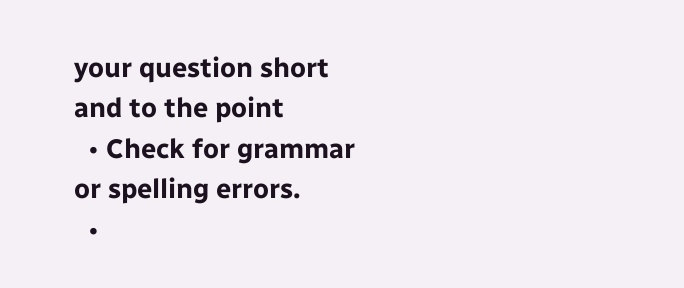your question short and to the point
  • Check for grammar or spelling errors.
  •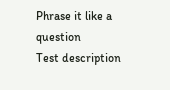Phrase it like a question
Test description